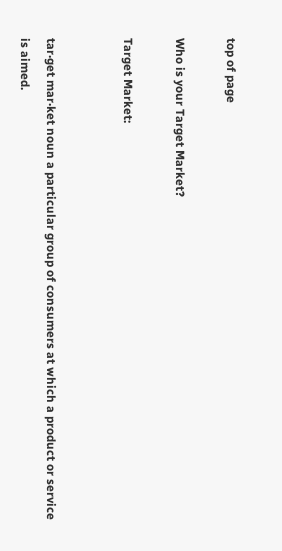top of page

Who is your Target Market?

Target Market:


tar·get mar·ket noun a particular group of consumers at which a product or service is aimed.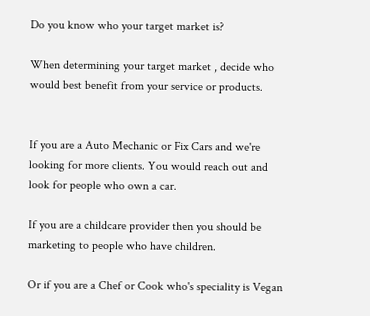Do you know who your target market is?

When determining your target market , decide who would best benefit from your service or products.


If you are a Auto Mechanic or Fix Cars and we're looking for more clients. You would reach out and look for people who own a car.

If you are a childcare provider then you should be marketing to people who have children.

Or if you are a Chef or Cook who's speciality is Vegan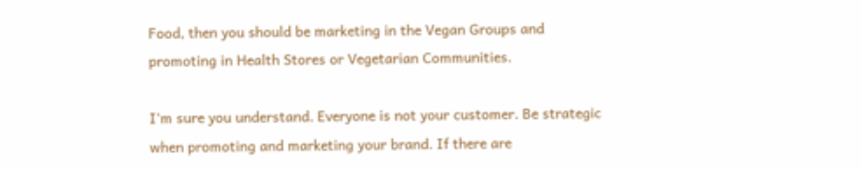Food, then you should be marketing in the Vegan Groups and promoting in Health Stores or Vegetarian Communities.

I'm sure you understand. Everyone is not your customer. Be strategic when promoting and marketing your brand. If there are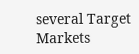several Target Markets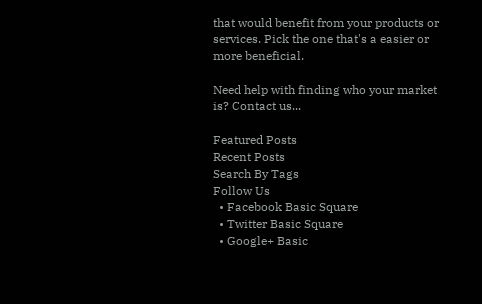that would benefit from your products or services. Pick the one that's a easier or more beneficial.

Need help with finding who your market is? Contact us...

Featured Posts
Recent Posts
Search By Tags
Follow Us
  • Facebook Basic Square
  • Twitter Basic Square
  • Google+ Basic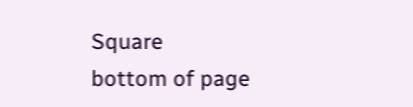Square
bottom of page